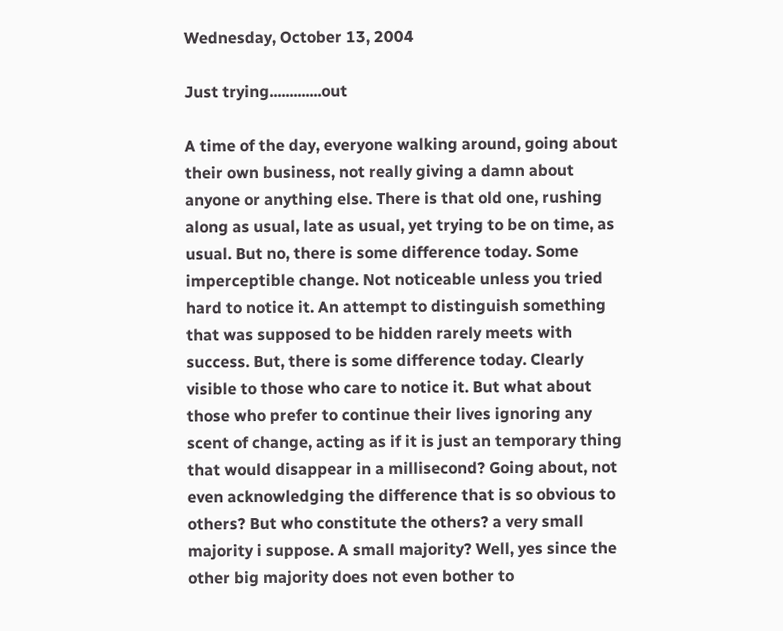Wednesday, October 13, 2004

Just trying.............out

A time of the day, everyone walking around, going about their own business, not really giving a damn about anyone or anything else. There is that old one, rushing along as usual, late as usual, yet trying to be on time, as usual. But no, there is some difference today. Some imperceptible change. Not noticeable unless you tried hard to notice it. An attempt to distinguish something that was supposed to be hidden rarely meets with success. But, there is some difference today. Clearly visible to those who care to notice it. But what about those who prefer to continue their lives ignoring any scent of change, acting as if it is just an temporary thing that would disappear in a millisecond? Going about, not even acknowledging the difference that is so obvious to others? But who constitute the others? a very small majority i suppose. A small majority? Well, yes since the other big majority does not even bother to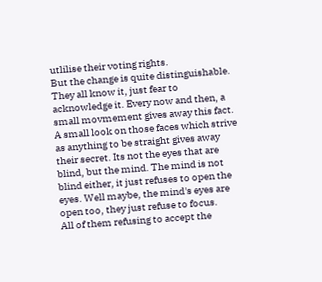utlilise their voting rights.
But the change is quite distinguishable. They all know it, just fear to acknowledge it. Every now and then, a small movmement gives away this fact. A small look on those faces which strive as anything to be straight gives away their secret. Its not the eyes that are blind, but the mind. The mind is not blind either, it just refuses to open the eyes. Well maybe, the mind's eyes are open too, they just refuse to focus.
All of them refusing to accept the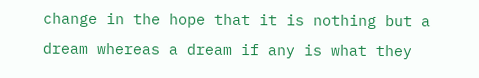change in the hope that it is nothing but a dream whereas a dream if any is what they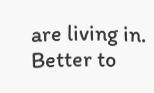are living in.
Better to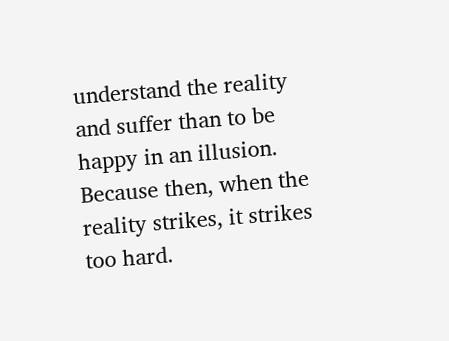understand the reality and suffer than to be happy in an illusion. Because then, when the reality strikes, it strikes too hard.